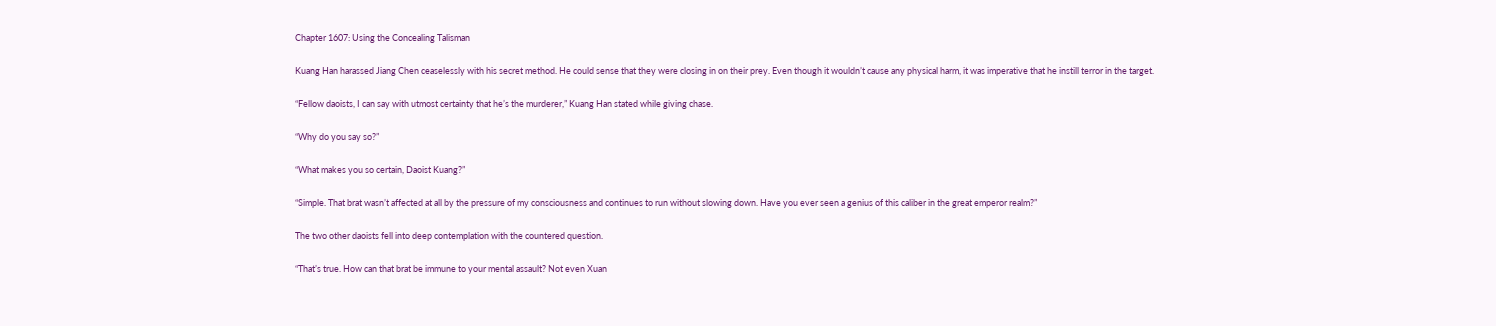Chapter 1607: Using the Concealing Talisman

Kuang Han harassed Jiang Chen ceaselessly with his secret method. He could sense that they were closing in on their prey. Even though it wouldn’t cause any physical harm, it was imperative that he instill terror in the target.

“Fellow daoists, I can say with utmost certainty that he’s the murderer,” Kuang Han stated while giving chase.

“Why do you say so?”

“What makes you so certain, Daoist Kuang?”

“Simple. That brat wasn’t affected at all by the pressure of my consciousness and continues to run without slowing down. Have you ever seen a genius of this caliber in the great emperor realm?”

The two other daoists fell into deep contemplation with the countered question.

“That’s true. How can that brat be immune to your mental assault? Not even Xuan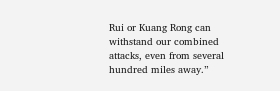Rui or Kuang Rong can withstand our combined attacks, even from several hundred miles away.”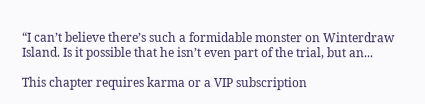“I can’t believe there’s such a formidable monster on Winterdraw Island. Is it possible that he isn’t even part of the trial, but an...

This chapter requires karma or a VIP subscription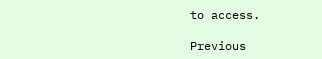to access.

Previous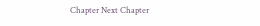Chapter Next Chapter